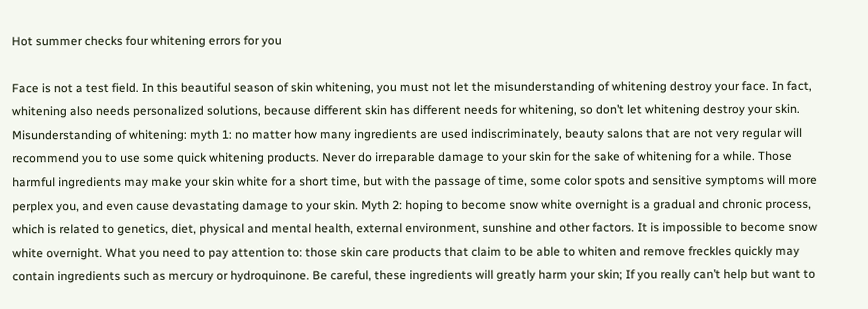Hot summer checks four whitening errors for you

Face is not a test field. In this beautiful season of skin whitening, you must not let the misunderstanding of whitening destroy your face. In fact, whitening also needs personalized solutions, because different skin has different needs for whitening, so don’t let whitening destroy your skin. Misunderstanding of whitening: myth 1: no matter how many ingredients are used indiscriminately, beauty salons that are not very regular will recommend you to use some quick whitening products. Never do irreparable damage to your skin for the sake of whitening for a while. Those harmful ingredients may make your skin white for a short time, but with the passage of time, some color spots and sensitive symptoms will more perplex you, and even cause devastating damage to your skin. Myth 2: hoping to become snow white overnight is a gradual and chronic process, which is related to genetics, diet, physical and mental health, external environment, sunshine and other factors. It is impossible to become snow white overnight. What you need to pay attention to: those skin care products that claim to be able to whiten and remove freckles quickly may contain ingredients such as mercury or hydroquinone. Be careful, these ingredients will greatly harm your skin; If you really can’t help but want to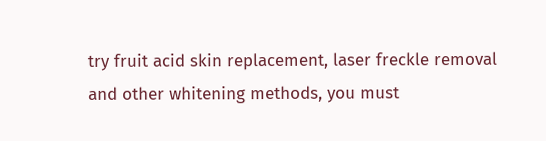try fruit acid skin replacement, laser freckle removal and other whitening methods, you must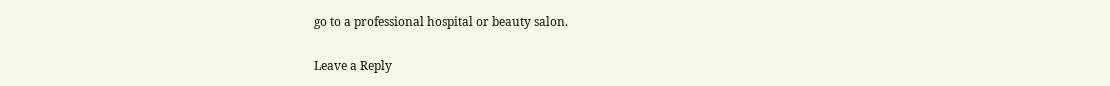go to a professional hospital or beauty salon.

Leave a Reply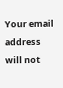Your email address will not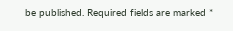be published. Required fields are marked *